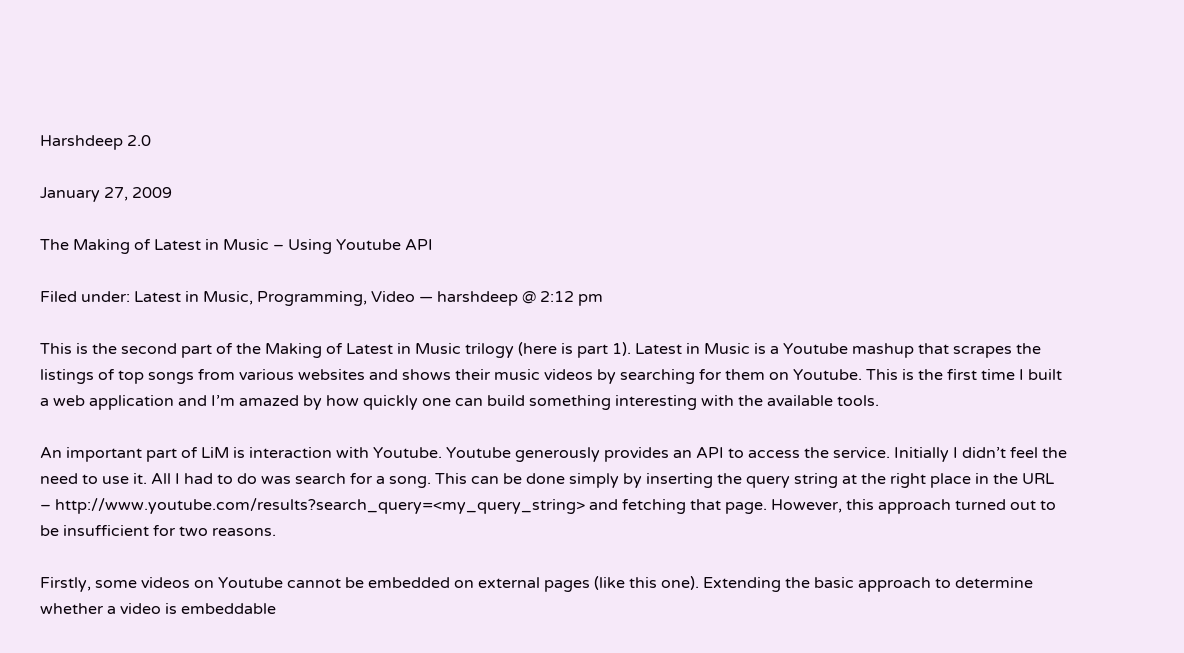Harshdeep 2.0

January 27, 2009

The Making of Latest in Music – Using Youtube API

Filed under: Latest in Music, Programming, Video — harshdeep @ 2:12 pm

This is the second part of the Making of Latest in Music trilogy (here is part 1). Latest in Music is a Youtube mashup that scrapes the listings of top songs from various websites and shows their music videos by searching for them on Youtube. This is the first time I built a web application and I’m amazed by how quickly one can build something interesting with the available tools.

An important part of LiM is interaction with Youtube. Youtube generously provides an API to access the service. Initially I didn’t feel the need to use it. All I had to do was search for a song. This can be done simply by inserting the query string at the right place in the URL – http://www.youtube.com/results?search_query=<my_query_string> and fetching that page. However, this approach turned out to be insufficient for two reasons.

Firstly, some videos on Youtube cannot be embedded on external pages (like this one). Extending the basic approach to determine whether a video is embeddable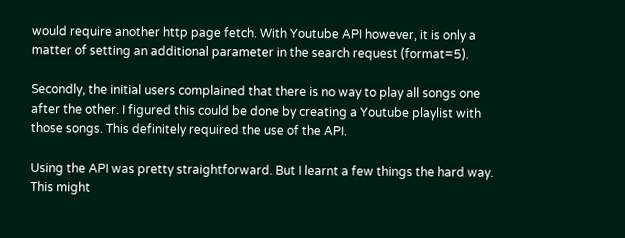would require another http page fetch. With Youtube API however, it is only a matter of setting an additional parameter in the search request (format=5).

Secondly, the initial users complained that there is no way to play all songs one after the other. I figured this could be done by creating a Youtube playlist with those songs. This definitely required the use of the API.

Using the API was pretty straightforward. But I learnt a few things the hard way. This might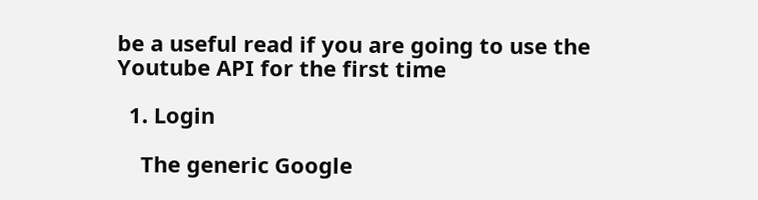be a useful read if you are going to use the Youtube API for the first time

  1. Login

    The generic Google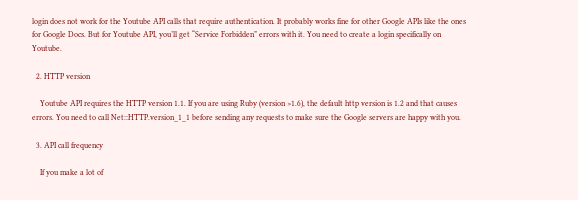login does not work for the Youtube API calls that require authentication. It probably works fine for other Google APIs like the ones for Google Docs. But for Youtube API, you’ll get “Service Forbidden” errors with it. You need to create a login specifically on Youtube.

  2. HTTP version

    Youtube API requires the HTTP version 1.1. If you are using Ruby (version >1.6), the default http version is 1.2 and that causes errors. You need to call Net::HTTP.version_1_1 before sending any requests to make sure the Google servers are happy with you.

  3. API call frequency

    If you make a lot of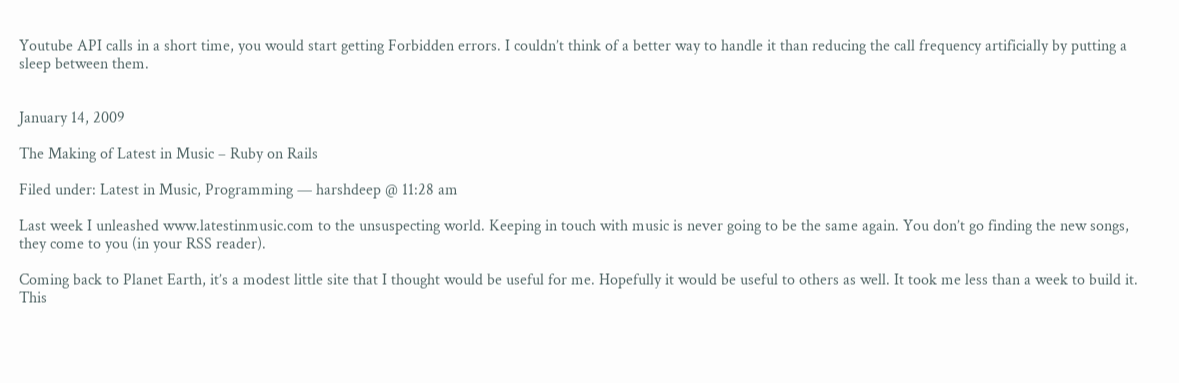Youtube API calls in a short time, you would start getting Forbidden errors. I couldn’t think of a better way to handle it than reducing the call frequency artificially by putting a sleep between them.


January 14, 2009

The Making of Latest in Music – Ruby on Rails

Filed under: Latest in Music, Programming — harshdeep @ 11:28 am

Last week I unleashed www.latestinmusic.com to the unsuspecting world. Keeping in touch with music is never going to be the same again. You don’t go finding the new songs, they come to you (in your RSS reader).

Coming back to Planet Earth, it’s a modest little site that I thought would be useful for me. Hopefully it would be useful to others as well. It took me less than a week to build it. This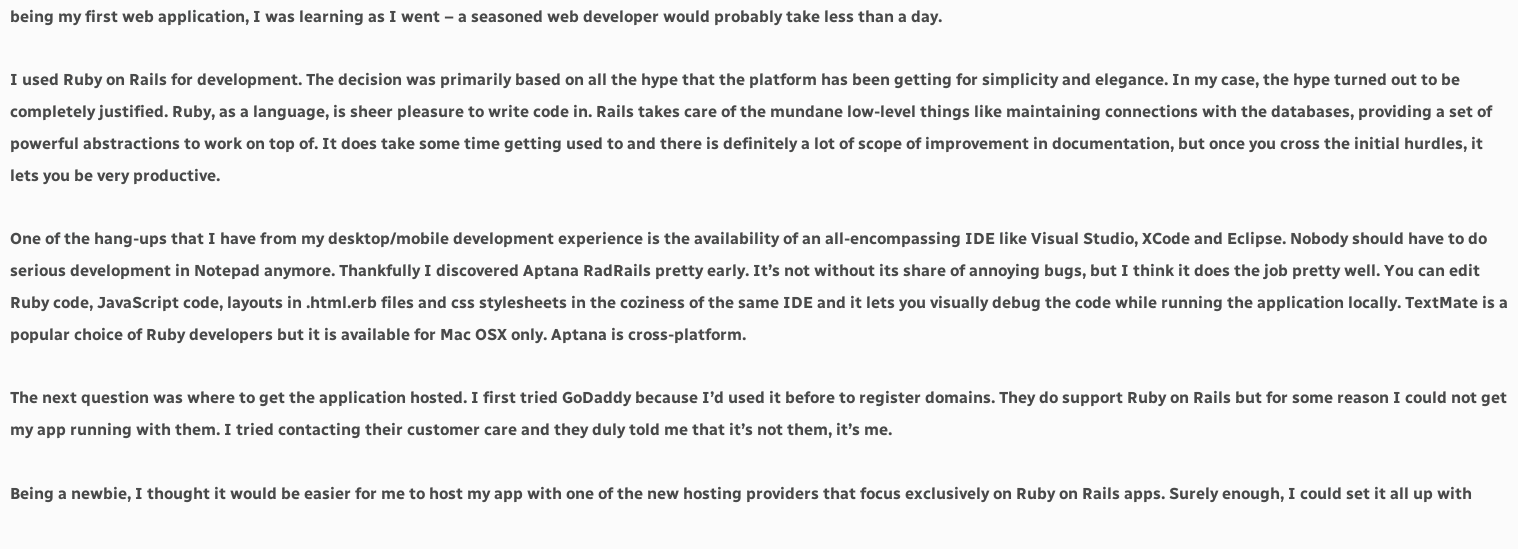being my first web application, I was learning as I went – a seasoned web developer would probably take less than a day.

I used Ruby on Rails for development. The decision was primarily based on all the hype that the platform has been getting for simplicity and elegance. In my case, the hype turned out to be completely justified. Ruby, as a language, is sheer pleasure to write code in. Rails takes care of the mundane low-level things like maintaining connections with the databases, providing a set of powerful abstractions to work on top of. It does take some time getting used to and there is definitely a lot of scope of improvement in documentation, but once you cross the initial hurdles, it lets you be very productive.

One of the hang-ups that I have from my desktop/mobile development experience is the availability of an all-encompassing IDE like Visual Studio, XCode and Eclipse. Nobody should have to do serious development in Notepad anymore. Thankfully I discovered Aptana RadRails pretty early. It’s not without its share of annoying bugs, but I think it does the job pretty well. You can edit Ruby code, JavaScript code, layouts in .html.erb files and css stylesheets in the coziness of the same IDE and it lets you visually debug the code while running the application locally. TextMate is a popular choice of Ruby developers but it is available for Mac OSX only. Aptana is cross-platform.

The next question was where to get the application hosted. I first tried GoDaddy because I’d used it before to register domains. They do support Ruby on Rails but for some reason I could not get my app running with them. I tried contacting their customer care and they duly told me that it’s not them, it’s me.

Being a newbie, I thought it would be easier for me to host my app with one of the new hosting providers that focus exclusively on Ruby on Rails apps. Surely enough, I could set it all up with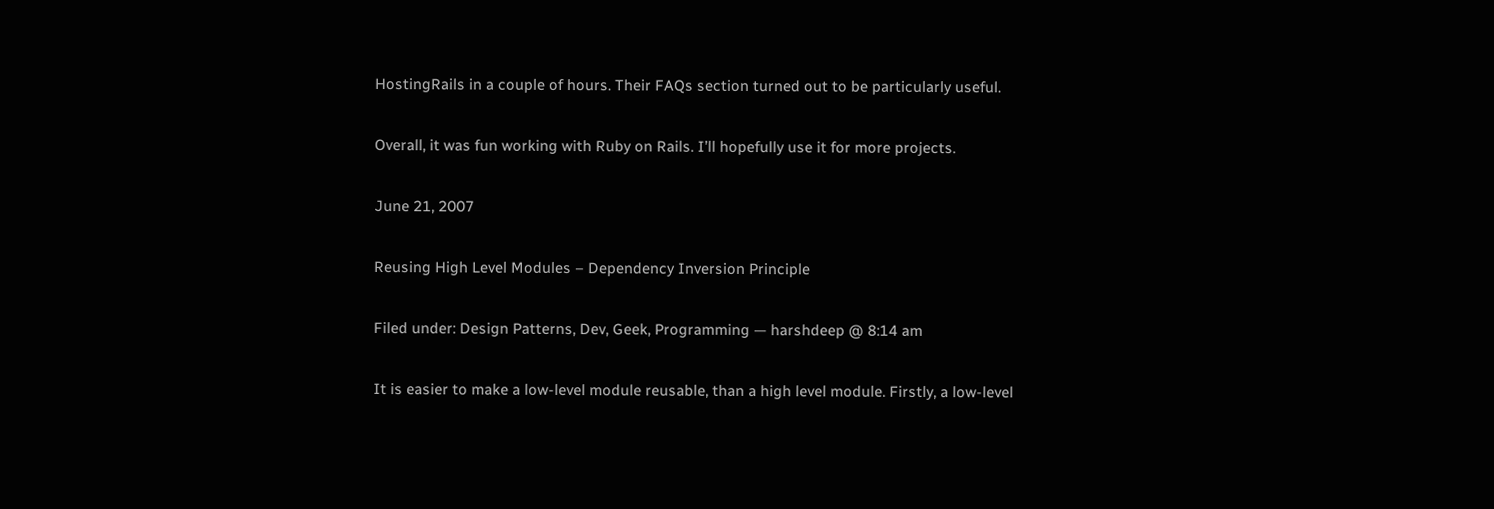HostingRails in a couple of hours. Their FAQs section turned out to be particularly useful.

Overall, it was fun working with Ruby on Rails. I’ll hopefully use it for more projects.

June 21, 2007

Reusing High Level Modules – Dependency Inversion Principle

Filed under: Design Patterns, Dev, Geek, Programming — harshdeep @ 8:14 am

It is easier to make a low-level module reusable, than a high level module. Firstly, a low-level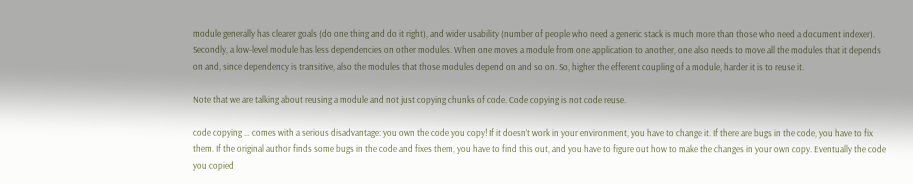module generally has clearer goals (do one thing and do it right), and wider usability (number of people who need a generic stack is much more than those who need a document indexer). Secondly, a low-level module has less dependencies on other modules. When one moves a module from one application to another, one also needs to move all the modules that it depends on and, since dependency is transitive, also the modules that those modules depend on and so on. So, higher the efferent coupling of a module, harder it is to reuse it.

Note that we are talking about reusing a module and not just copying chunks of code. Code copying is not code reuse.

code copying … comes with a serious disadvantage: you own the code you copy! If it doesn’t work in your environment, you have to change it. If there are bugs in the code, you have to fix them. If the original author finds some bugs in the code and fixes them, you have to find this out, and you have to figure out how to make the changes in your own copy. Eventually the code you copied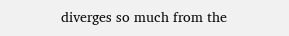diverges so much from the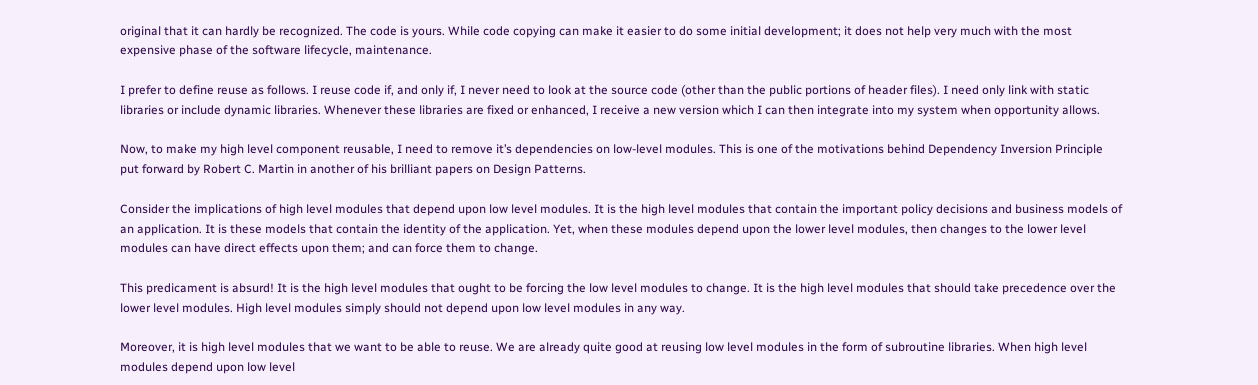original that it can hardly be recognized. The code is yours. While code copying can make it easier to do some initial development; it does not help very much with the most expensive phase of the software lifecycle, maintenance.

I prefer to define reuse as follows. I reuse code if, and only if, I never need to look at the source code (other than the public portions of header files). I need only link with static libraries or include dynamic libraries. Whenever these libraries are fixed or enhanced, I receive a new version which I can then integrate into my system when opportunity allows.

Now, to make my high level component reusable, I need to remove it’s dependencies on low-level modules. This is one of the motivations behind Dependency Inversion Principle put forward by Robert C. Martin in another of his brilliant papers on Design Patterns.

Consider the implications of high level modules that depend upon low level modules. It is the high level modules that contain the important policy decisions and business models of an application. It is these models that contain the identity of the application. Yet, when these modules depend upon the lower level modules, then changes to the lower level modules can have direct effects upon them; and can force them to change.

This predicament is absurd! It is the high level modules that ought to be forcing the low level modules to change. It is the high level modules that should take precedence over the lower level modules. High level modules simply should not depend upon low level modules in any way.

Moreover, it is high level modules that we want to be able to reuse. We are already quite good at reusing low level modules in the form of subroutine libraries. When high level modules depend upon low level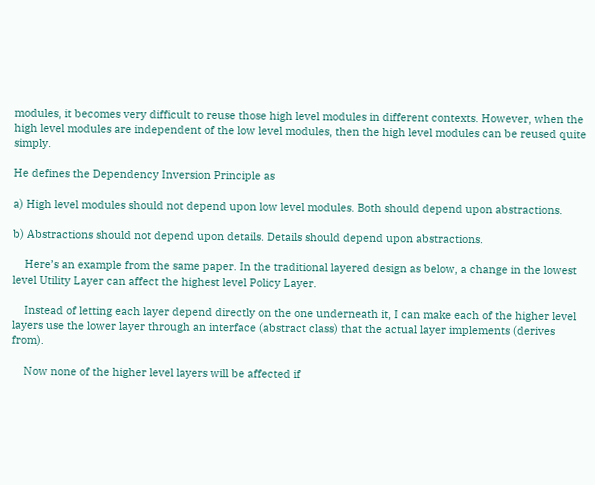modules, it becomes very difficult to reuse those high level modules in different contexts. However, when the high level modules are independent of the low level modules, then the high level modules can be reused quite simply.

He defines the Dependency Inversion Principle as

a) High level modules should not depend upon low level modules. Both should depend upon abstractions.

b) Abstractions should not depend upon details. Details should depend upon abstractions.

    Here’s an example from the same paper. In the traditional layered design as below, a change in the lowest level Utility Layer can affect the highest level Policy Layer.

    Instead of letting each layer depend directly on the one underneath it, I can make each of the higher level layers use the lower layer through an interface (abstract class) that the actual layer implements (derives from).

    Now none of the higher level layers will be affected if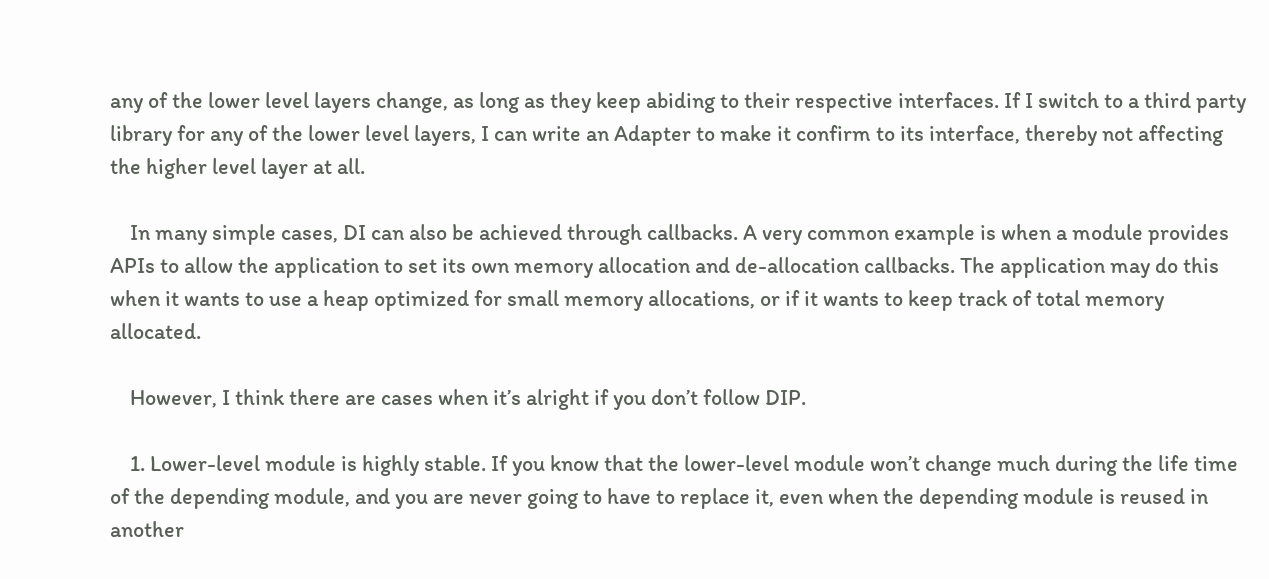any of the lower level layers change, as long as they keep abiding to their respective interfaces. If I switch to a third party library for any of the lower level layers, I can write an Adapter to make it confirm to its interface, thereby not affecting the higher level layer at all.

    In many simple cases, DI can also be achieved through callbacks. A very common example is when a module provides APIs to allow the application to set its own memory allocation and de-allocation callbacks. The application may do this when it wants to use a heap optimized for small memory allocations, or if it wants to keep track of total memory allocated.

    However, I think there are cases when it’s alright if you don’t follow DIP.

    1. Lower-level module is highly stable. If you know that the lower-level module won’t change much during the life time of the depending module, and you are never going to have to replace it, even when the depending module is reused in another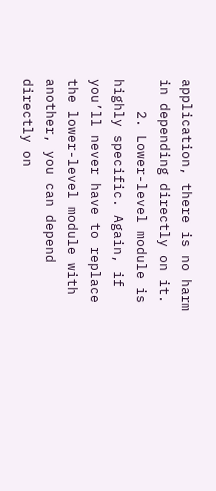application, there is no harm in depending directly on it.
    2. Lower-level module is highly specific. Again, if you’ll never have to replace the lower-level module with another, you can depend directly on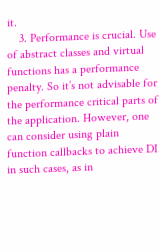it.
    3. Performance is crucial. Use of abstract classes and virtual functions has a performance penalty. So it’s not advisable for the performance critical parts of the application. However, one can consider using plain function callbacks to achieve DI in such cases, as in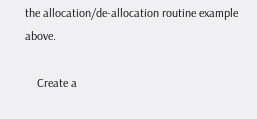the allocation/de-allocation routine example above.

    Create a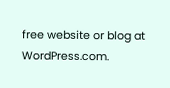free website or blog at WordPress.com.